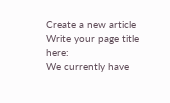Create a new article
Write your page title here:
We currently have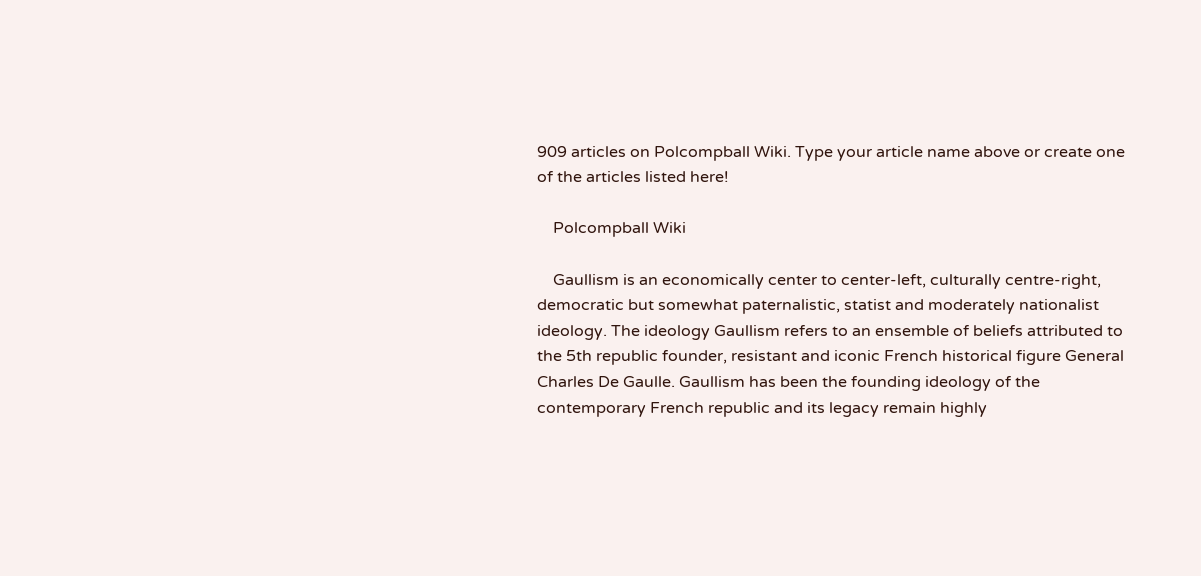909 articles on Polcompball Wiki. Type your article name above or create one of the articles listed here!

    Polcompball Wiki

    Gaullism is an economically center to center-left, culturally centre-right, democratic but somewhat paternalistic, statist and moderately nationalist ideology. The ideology Gaullism refers to an ensemble of beliefs attributed to the 5th republic founder, resistant and iconic French historical figure General Charles De Gaulle. Gaullism has been the founding ideology of the contemporary French republic and its legacy remain highly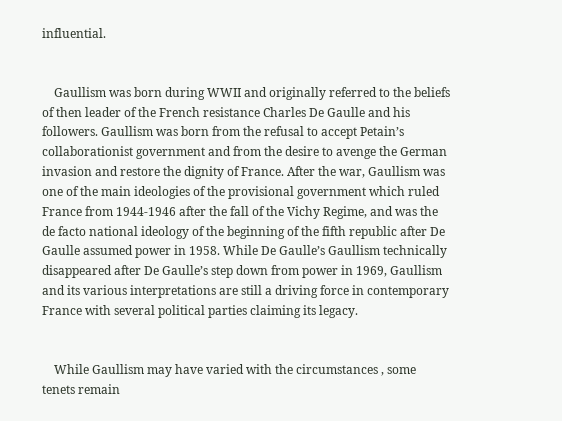influential.


    Gaullism was born during WWII and originally referred to the beliefs of then leader of the French resistance Charles De Gaulle and his followers. Gaullism was born from the refusal to accept Petain’s collaborationist government and from the desire to avenge the German invasion and restore the dignity of France. After the war, Gaullism was one of the main ideologies of the provisional government which ruled France from 1944-1946 after the fall of the Vichy Regime, and was the de facto national ideology of the beginning of the fifth republic after De Gaulle assumed power in 1958. While De Gaulle’s Gaullism technically disappeared after De Gaulle’s step down from power in 1969, Gaullism and its various interpretations are still a driving force in contemporary France with several political parties claiming its legacy.


    While Gaullism may have varied with the circumstances , some tenets remain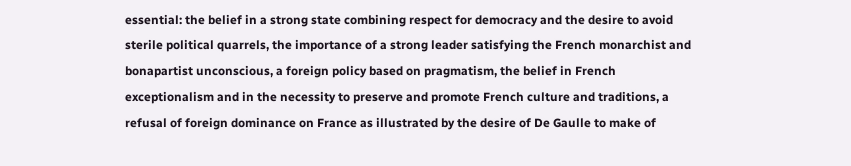essential: the belief in a strong state combining respect for democracy and the desire to avoid sterile political quarrels, the importance of a strong leader satisfying the French monarchist and bonapartist unconscious, a foreign policy based on pragmatism, the belief in French exceptionalism and in the necessity to preserve and promote French culture and traditions, a refusal of foreign dominance on France as illustrated by the desire of De Gaulle to make of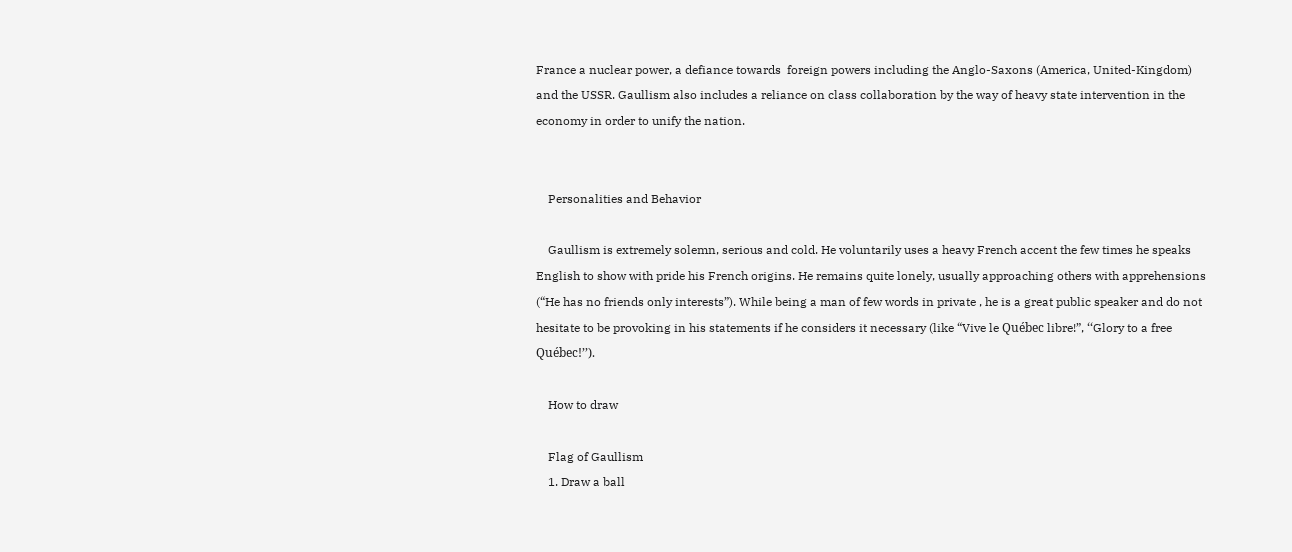France a nuclear power, a defiance towards  foreign powers including the Anglo-Saxons (America, United-Kingdom)  and the USSR. Gaullism also includes a reliance on class collaboration by the way of heavy state intervention in the economy in order to unify the nation.


    Personalities and Behavior

    Gaullism is extremely solemn, serious and cold. He voluntarily uses a heavy French accent the few times he speaks English to show with pride his French origins. He remains quite lonely, usually approaching others with apprehensions (“He has no friends only interests”). While being a man of few words in private , he is a great public speaker and do not hesitate to be provoking in his statements if he considers it necessary (like “Vive le Québec libre!”, ‘‘Glory to a free Québec!’’).

    How to draw

    Flag of Gaullism
    1. Draw a ball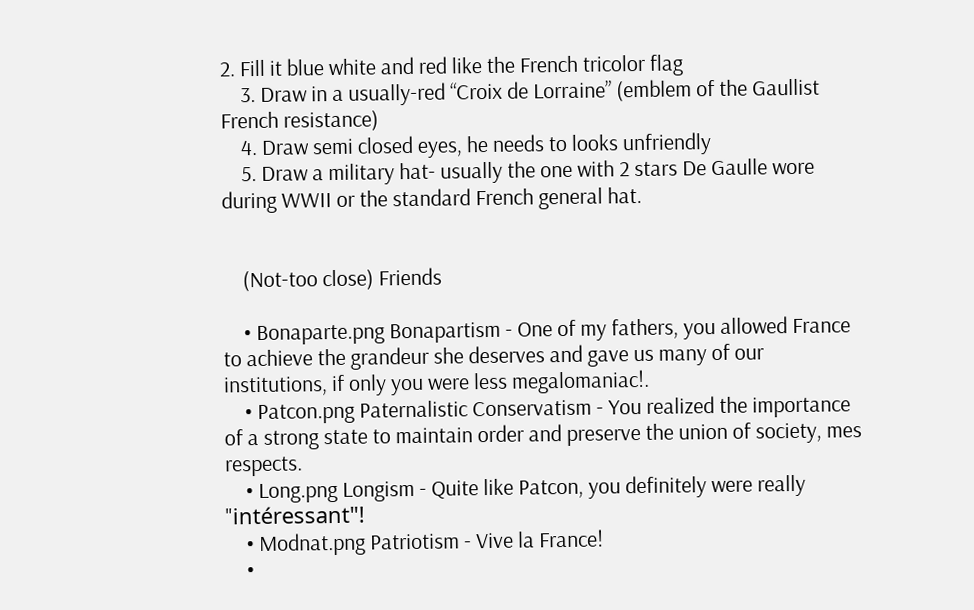2. Fill it blue white and red like the French tricolor flag
    3. Draw in a usually-red “Croix de Lorraine” (emblem of the Gaullist French resistance)
    4. Draw semi closed eyes, he needs to looks unfriendly
    5. Draw a military hat- usually the one with 2 stars De Gaulle wore during WWII or the standard French general hat.


    (Not-too close) Friends

    • Bonaparte.png Bonapartism - One of my fathers, you allowed France to achieve the grandeur she deserves and gave us many of our institutions, if only you were less megalomaniac!.
    • Patcon.png Paternalistic Conservatism - You realized the importance of a strong state to maintain order and preserve the union of society, mes respects.
    • Long.png Longism - Quite like Patcon, you definitely were really "intéressant"!
    • Modnat.png Patriotism - Vive la France!
    •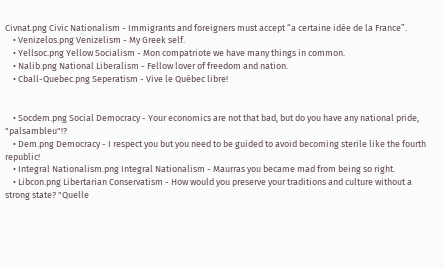Civnat.png Civic Nationalism - Immigrants and foreigners must accept “a certaine idée de la France”.
    • Venizelos.png Venizelism - My Greek self.
    • Yellsoc.png Yellow Socialism - Mon compatriote we have many things in common.
    • Nalib.png National Liberalism - Fellow lover of freedom and nation.
    • Cball-Quebec.png Seperatism - Vive le Québec libre!


    • Socdem.png Social Democracy - Your economics are not that bad, but do you have any national pride, "palsambleu"!?
    • Dem.png Democracy - I respect you but you need to be guided to avoid becoming sterile like the fourth republic!
    • Integral Nationalism.png Integral Nationalism - Maurras you became mad from being so right.
    • Libcon.png Libertarian Conservatism - How would you preserve your traditions and culture without a strong state? "Quelle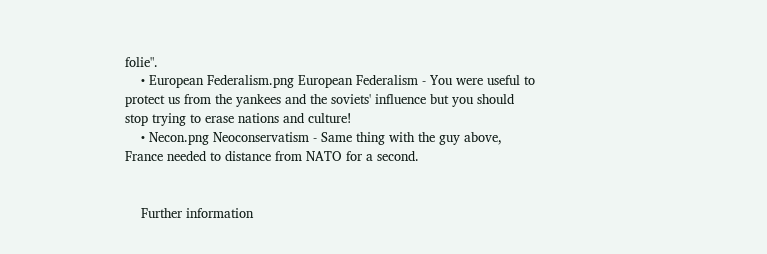folie".
    • European Federalism.png European Federalism - You were useful to protect us from the yankees and the soviets' influence but you should stop trying to erase nations and culture!
    • Necon.png Neoconservatism - Same thing with the guy above, France needed to distance from NATO for a second.


    Further information